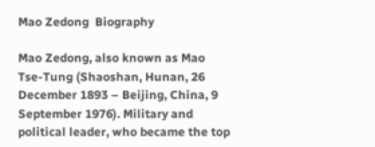Mao Zedong  Biography

Mao Zedong, also known as Mao Tse-Tung (Shaoshan, Hunan, 26 December 1893 – Beijing, China, 9 September 1976). Military and political leader, who became the top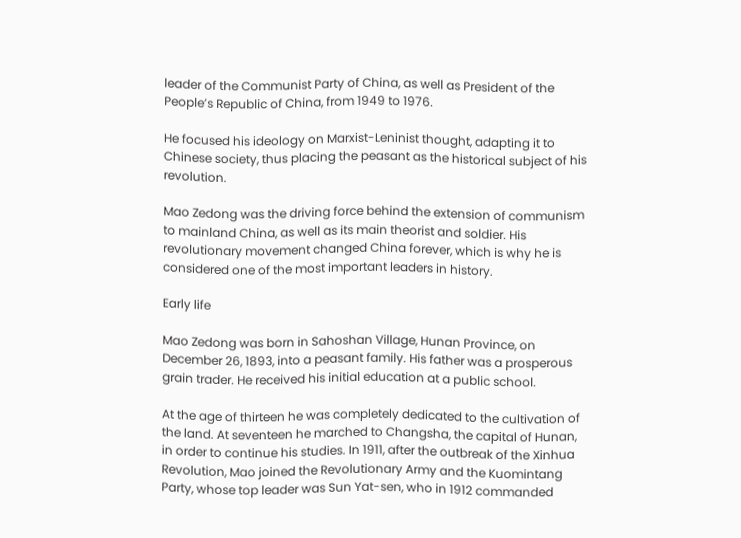leader of the Communist Party of China, as well as President of the People’s Republic of China, from 1949 to 1976.

He focused his ideology on Marxist-Leninist thought, adapting it to Chinese society, thus placing the peasant as the historical subject of his revolution.

Mao Zedong was the driving force behind the extension of communism to mainland China, as well as its main theorist and soldier. His revolutionary movement changed China forever, which is why he is considered one of the most important leaders in history.

Early life

Mao Zedong was born in Sahoshan Village, Hunan Province, on December 26, 1893, into a peasant family. His father was a prosperous grain trader. He received his initial education at a public school.

At the age of thirteen he was completely dedicated to the cultivation of the land. At seventeen he marched to Changsha, the capital of Hunan, in order to continue his studies. In 1911, after the outbreak of the Xinhua Revolution, Mao joined the Revolutionary Army and the Kuomintang Party, whose top leader was Sun Yat-sen, who in 1912 commanded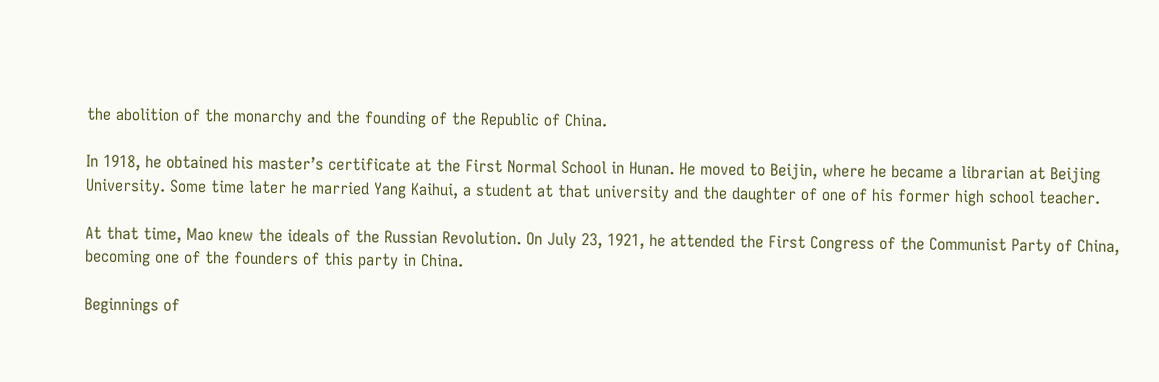the abolition of the monarchy and the founding of the Republic of China.

In 1918, he obtained his master’s certificate at the First Normal School in Hunan. He moved to Beijin, where he became a librarian at Beijing University. Some time later he married Yang Kaihui, a student at that university and the daughter of one of his former high school teacher.

At that time, Mao knew the ideals of the Russian Revolution. On July 23, 1921, he attended the First Congress of the Communist Party of China, becoming one of the founders of this party in China.

Beginnings of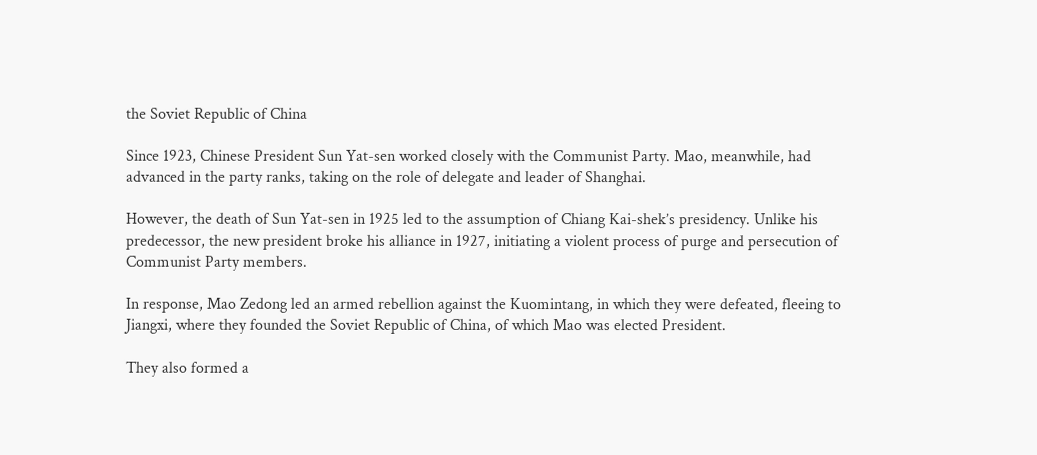the Soviet Republic of China

Since 1923, Chinese President Sun Yat-sen worked closely with the Communist Party. Mao, meanwhile, had advanced in the party ranks, taking on the role of delegate and leader of Shanghai.

However, the death of Sun Yat-sen in 1925 led to the assumption of Chiang Kai-shek’s presidency. Unlike his predecessor, the new president broke his alliance in 1927, initiating a violent process of purge and persecution of Communist Party members.

In response, Mao Zedong led an armed rebellion against the Kuomintang, in which they were defeated, fleeing to Jiangxi, where they founded the Soviet Republic of China, of which Mao was elected President.

They also formed a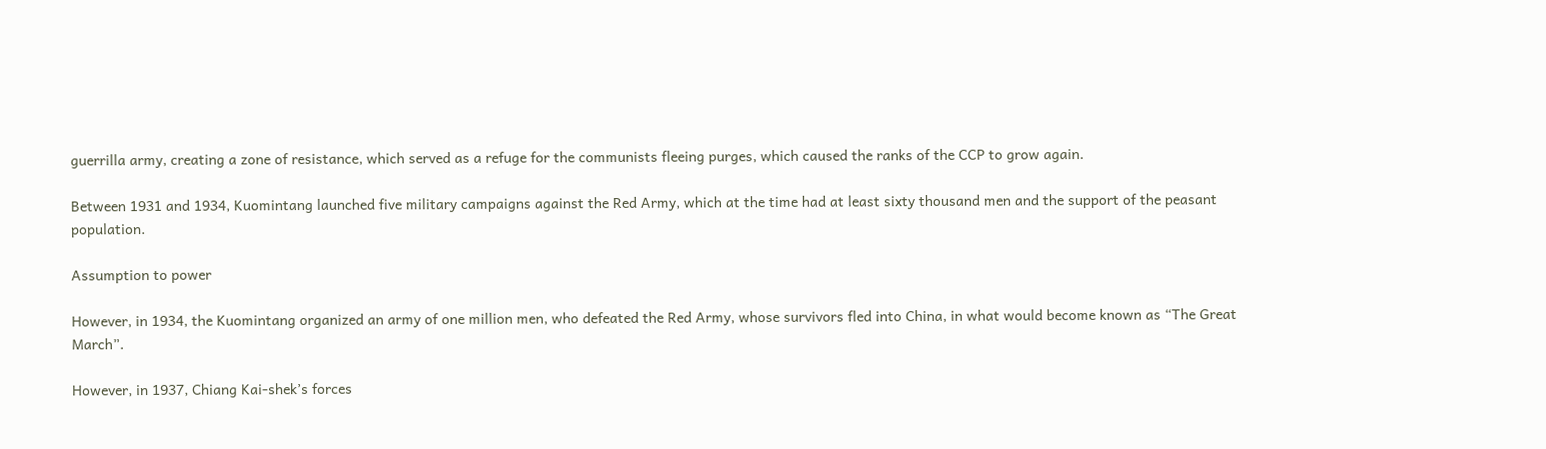guerrilla army, creating a zone of resistance, which served as a refuge for the communists fleeing purges, which caused the ranks of the CCP to grow again.

Between 1931 and 1934, Kuomintang launched five military campaigns against the Red Army, which at the time had at least sixty thousand men and the support of the peasant population.

Assumption to power

However, in 1934, the Kuomintang organized an army of one million men, who defeated the Red Army, whose survivors fled into China, in what would become known as “The Great March”.

However, in 1937, Chiang Kai-shek’s forces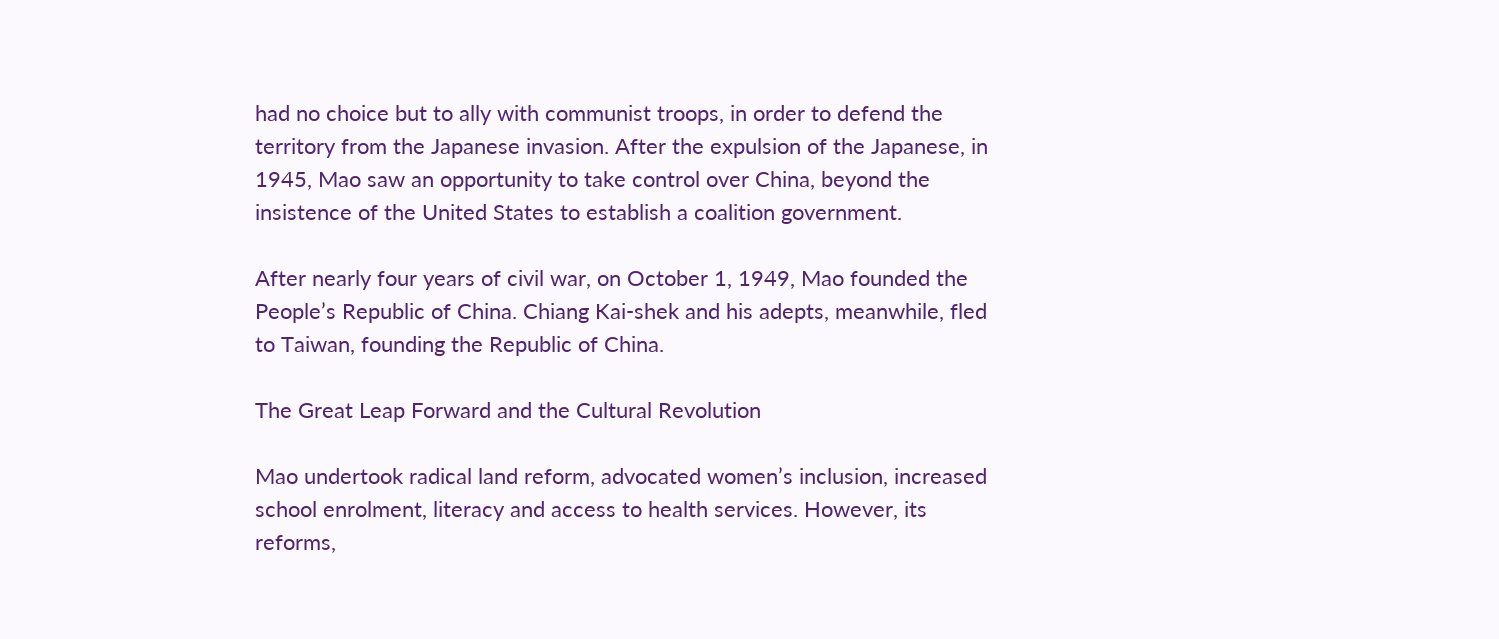had no choice but to ally with communist troops, in order to defend the territory from the Japanese invasion. After the expulsion of the Japanese, in 1945, Mao saw an opportunity to take control over China, beyond the insistence of the United States to establish a coalition government.

After nearly four years of civil war, on October 1, 1949, Mao founded the People’s Republic of China. Chiang Kai-shek and his adepts, meanwhile, fled to Taiwan, founding the Republic of China.

The Great Leap Forward and the Cultural Revolution

Mao undertook radical land reform, advocated women’s inclusion, increased school enrolment, literacy and access to health services. However, its reforms,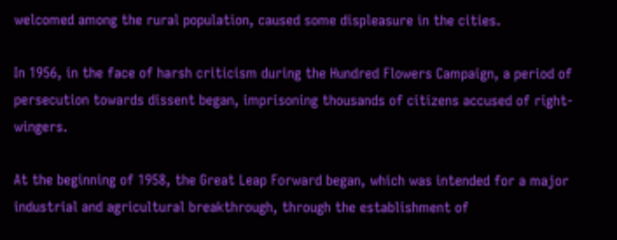welcomed among the rural population, caused some displeasure in the cities.

In 1956, in the face of harsh criticism during the Hundred Flowers Campaign, a period of persecution towards dissent began, imprisoning thousands of citizens accused of right-wingers.

At the beginning of 1958, the Great Leap Forward began, which was intended for a major industrial and agricultural breakthrough, through the establishment of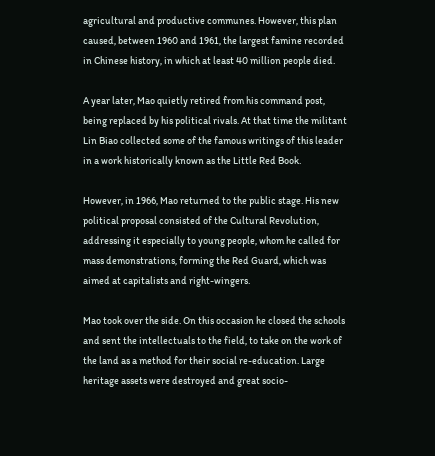agricultural and productive communes. However, this plan caused, between 1960 and 1961, the largest famine recorded in Chinese history, in which at least 40 million people died.

A year later, Mao quietly retired from his command post, being replaced by his political rivals. At that time the militant Lin Biao collected some of the famous writings of this leader in a work historically known as the Little Red Book.

However, in 1966, Mao returned to the public stage. His new political proposal consisted of the Cultural Revolution, addressing it especially to young people, whom he called for mass demonstrations, forming the Red Guard, which was aimed at capitalists and right-wingers.

Mao took over the side. On this occasion he closed the schools and sent the intellectuals to the field, to take on the work of the land as a method for their social re-education. Large heritage assets were destroyed and great socio-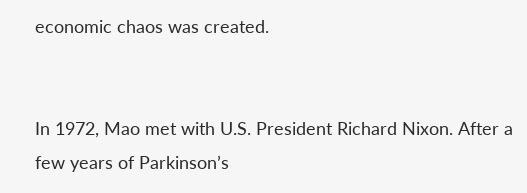economic chaos was created.


In 1972, Mao met with U.S. President Richard Nixon. After a few years of Parkinson’s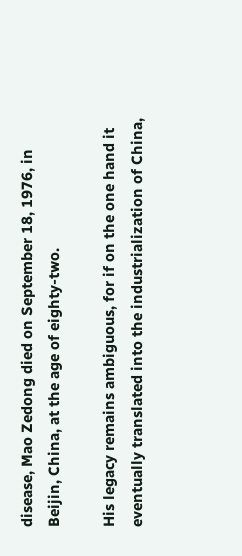disease, Mao Zedong died on September 18, 1976, in Beijin, China, at the age of eighty-two.

His legacy remains ambiguous, for if on the one hand it eventually translated into the industrialization of China,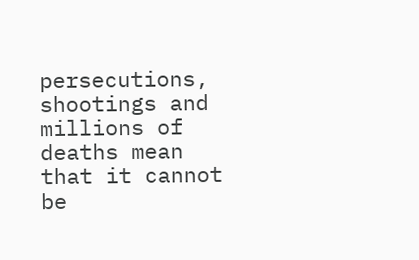persecutions, shootings and millions of deaths mean that it cannot be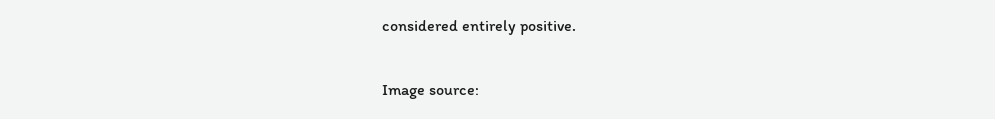considered entirely positive.

Image source: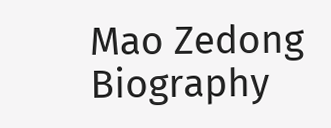Mao Zedong  Biography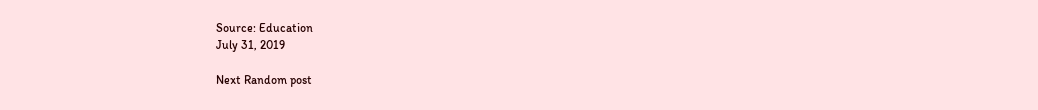Source: Education
July 31, 2019

Next Random post